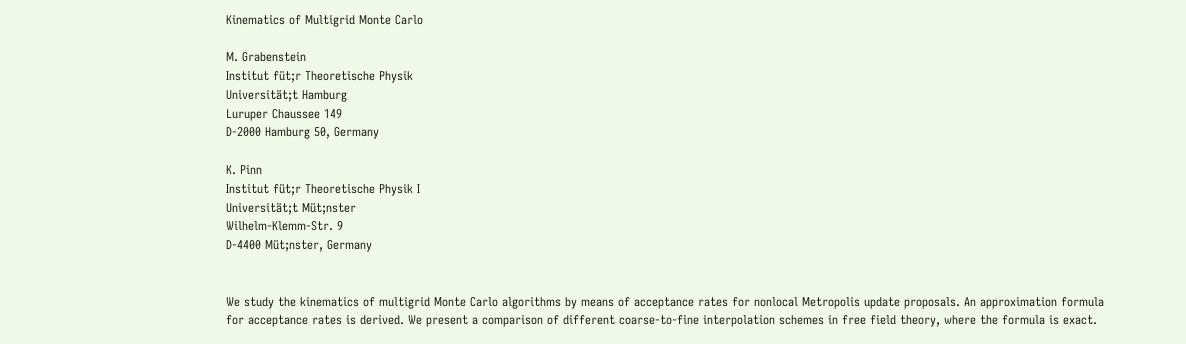Kinematics of Multigrid Monte Carlo

M. Grabenstein
Institut füt;r Theoretische Physik
Universität;t Hamburg
Luruper Chaussee 149
D-2000 Hamburg 50, Germany

K. Pinn
Institut füt;r Theoretische Physik I
Universität;t Müt;nster
Wilhelm-Klemm-Str. 9
D-4400 Müt;nster, Germany


We study the kinematics of multigrid Monte Carlo algorithms by means of acceptance rates for nonlocal Metropolis update proposals. An approximation formula for acceptance rates is derived. We present a comparison of different coarse-to-fine interpolation schemes in free field theory, where the formula is exact.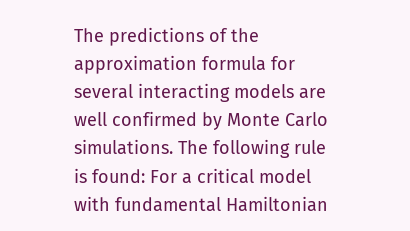The predictions of the approximation formula for several interacting models are well confirmed by Monte Carlo simulations. The following rule is found: For a critical model with fundamental Hamiltonian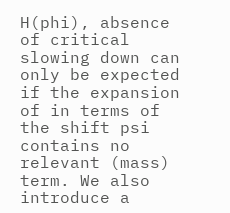H(phi), absence of critical slowing down can only be expected if the expansion of in terms of the shift psi contains no relevant (mass) term. We also introduce a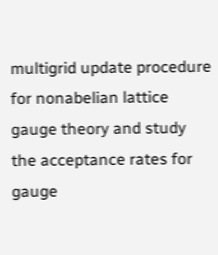multigrid update procedure for nonabelian lattice gauge theory and study the acceptance rates for gauge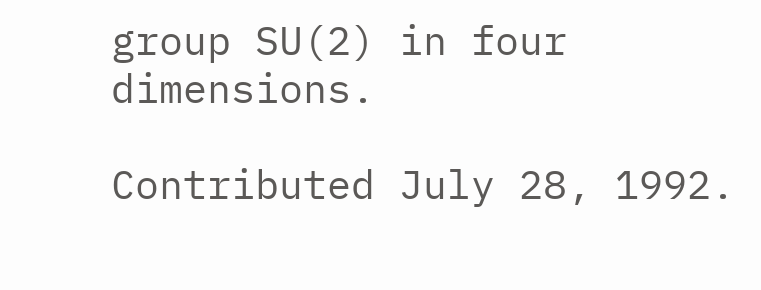group SU(2) in four dimensions.

Contributed July 28, 1992.